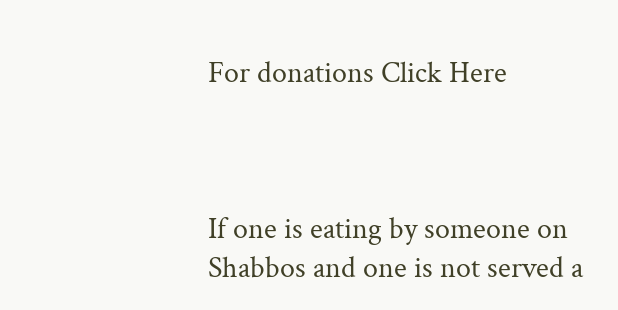For donations Click Here



If one is eating by someone on Shabbos and one is not served a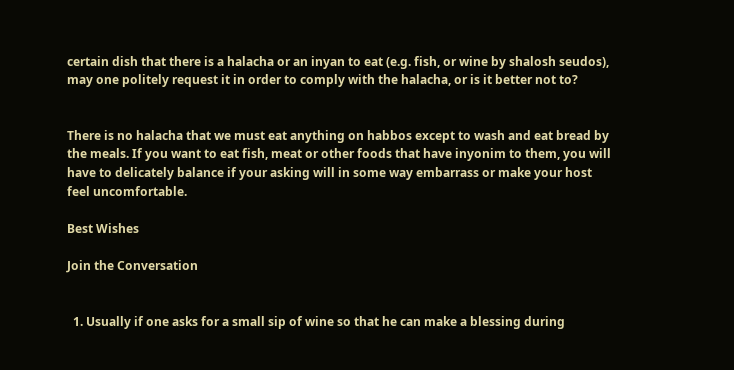certain dish that there is a halacha or an inyan to eat (e.g. fish, or wine by shalosh seudos), may one politely request it in order to comply with the halacha, or is it better not to?


There is no halacha that we must eat anything on habbos except to wash and eat bread by the meals. If you want to eat fish, meat or other foods that have inyonim to them, you will have to delicately balance if your asking will in some way embarrass or make your host feel uncomfortable.

Best Wishes

Join the Conversation


  1. Usually if one asks for a small sip of wine so that he can make a blessing during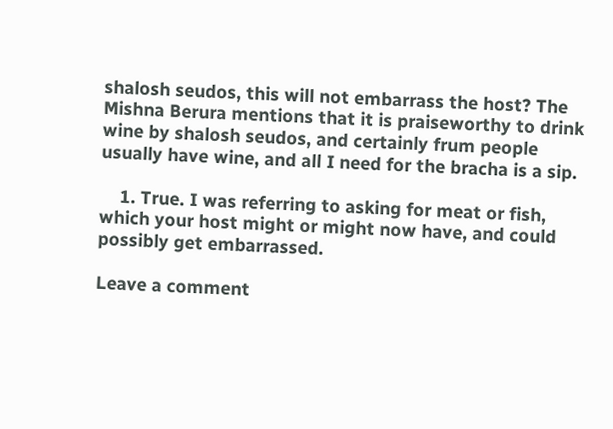shalosh seudos, this will not embarrass the host? The Mishna Berura mentions that it is praiseworthy to drink wine by shalosh seudos, and certainly frum people usually have wine, and all I need for the bracha is a sip.

    1. True. I was referring to asking for meat or fish, which your host might or might now have, and could possibly get embarrassed.

Leave a comment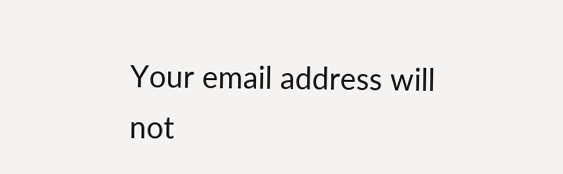Your email address will not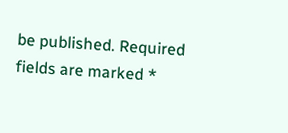be published. Required fields are marked *